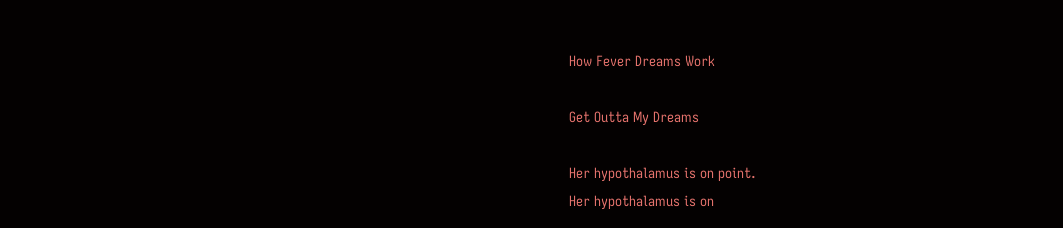How Fever Dreams Work

Get Outta My Dreams

Her hypothalamus is on point.
Her hypothalamus is on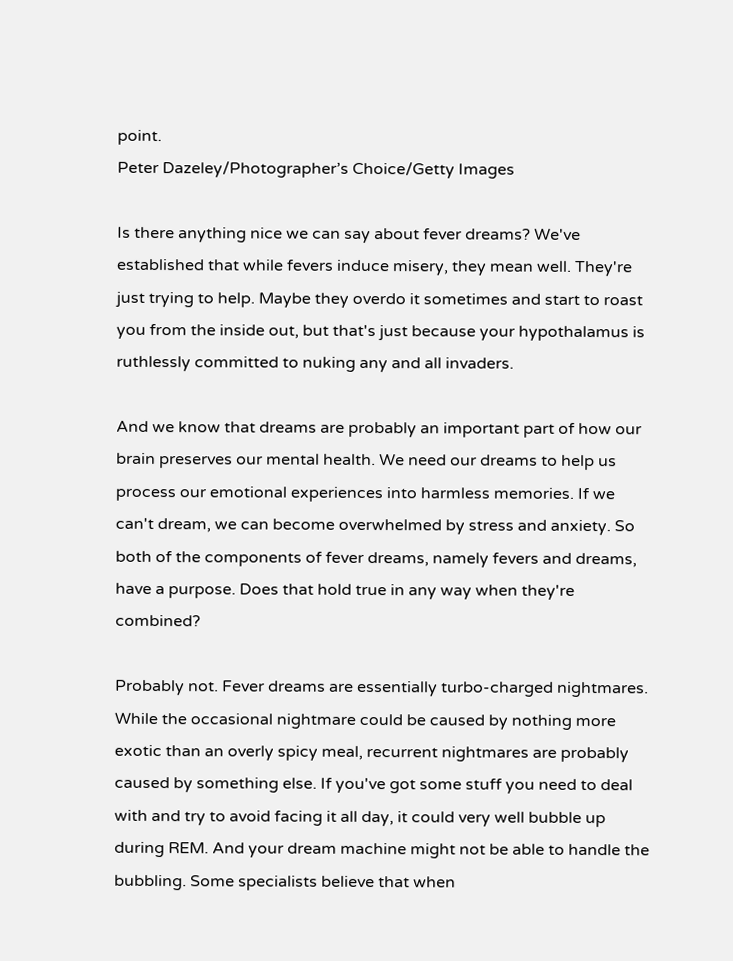point.
Peter Dazeley/Photographer’s Choice/Getty Images

Is there anything nice we can say about fever dreams? We've established that while fevers induce misery, they mean well. They're just trying to help. Maybe they overdo it sometimes and start to roast you from the inside out, but that's just because your hypothalamus is ruthlessly committed to nuking any and all invaders.

And we know that dreams are probably an important part of how our brain preserves our mental health. We need our dreams to help us process our emotional experiences into harmless memories. If we can't dream, we can become overwhelmed by stress and anxiety. So both of the components of fever dreams, namely fevers and dreams, have a purpose. Does that hold true in any way when they're combined?

Probably not. Fever dreams are essentially turbo-charged nightmares. While the occasional nightmare could be caused by nothing more exotic than an overly spicy meal, recurrent nightmares are probably caused by something else. If you've got some stuff you need to deal with and try to avoid facing it all day, it could very well bubble up during REM. And your dream machine might not be able to handle the bubbling. Some specialists believe that when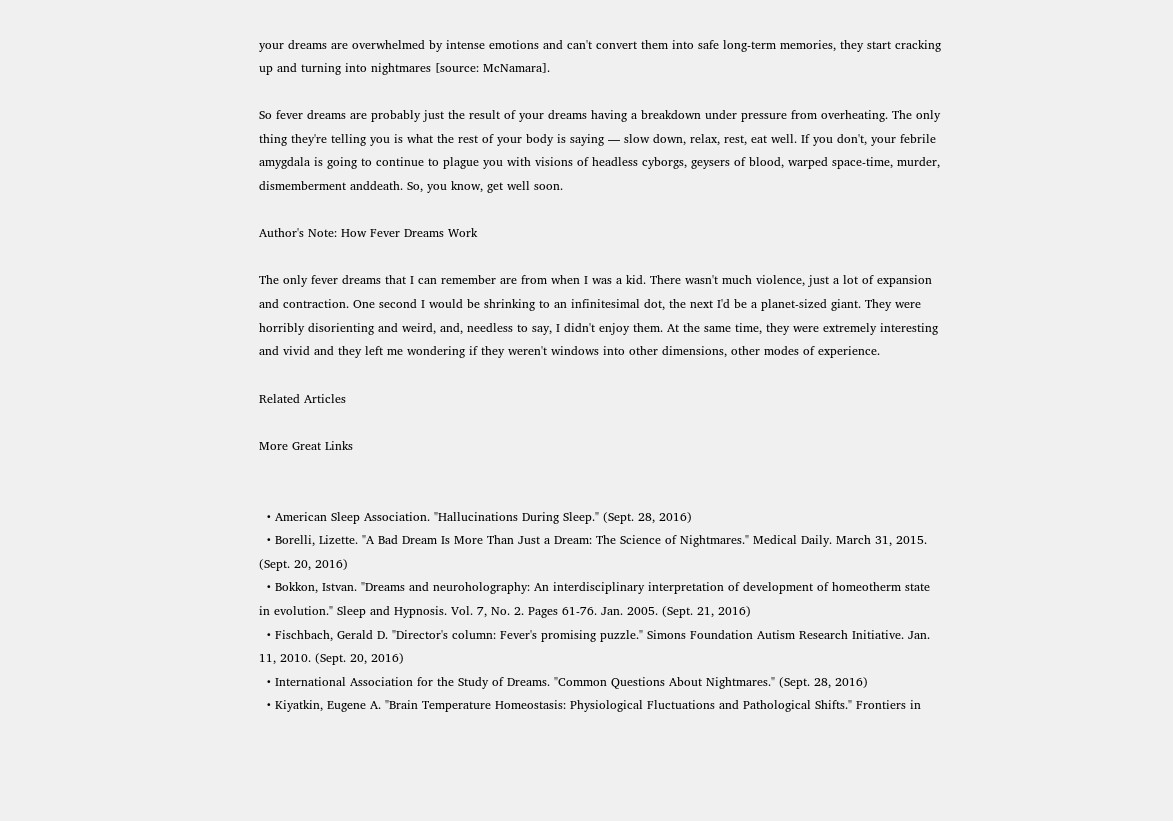your dreams are overwhelmed by intense emotions and can't convert them into safe long-term memories, they start cracking up and turning into nightmares [source: McNamara].

So fever dreams are probably just the result of your dreams having a breakdown under pressure from overheating. The only thing they're telling you is what the rest of your body is saying — slow down, relax, rest, eat well. If you don't, your febrile amygdala is going to continue to plague you with visions of headless cyborgs, geysers of blood, warped space-time, murder, dismemberment anddeath. So, you know, get well soon.

Author's Note: How Fever Dreams Work

The only fever dreams that I can remember are from when I was a kid. There wasn't much violence, just a lot of expansion and contraction. One second I would be shrinking to an infinitesimal dot, the next I'd be a planet-sized giant. They were horribly disorienting and weird, and, needless to say, I didn't enjoy them. At the same time, they were extremely interesting and vivid and they left me wondering if they weren't windows into other dimensions, other modes of experience.

Related Articles

More Great Links


  • American Sleep Association. "Hallucinations During Sleep." (Sept. 28, 2016)
  • Borelli, Lizette. "A Bad Dream Is More Than Just a Dream: The Science of Nightmares." Medical Daily. March 31, 2015. (Sept. 20, 2016)
  • Bokkon, Istvan. "Dreams and neuroholography: An interdisciplinary interpretation of development of homeotherm state in evolution." Sleep and Hypnosis. Vol. 7, No. 2. Pages 61-76. Jan. 2005. (Sept. 21, 2016)
  • Fischbach, Gerald D. "Director's column: Fever's promising puzzle." Simons Foundation Autism Research Initiative. Jan. 11, 2010. (Sept. 20, 2016)
  • International Association for the Study of Dreams. "Common Questions About Nightmares." (Sept. 28, 2016)
  • Kiyatkin, Eugene A. "Brain Temperature Homeostasis: Physiological Fluctuations and Pathological Shifts." Frontiers in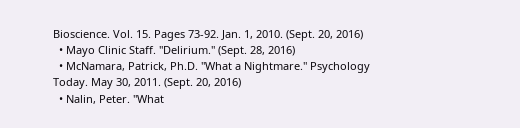Bioscience. Vol. 15. Pages 73-92. Jan. 1, 2010. (Sept. 20, 2016)
  • Mayo Clinic Staff. "Delirium." (Sept. 28, 2016)
  • McNamara, Patrick, Ph.D. "What a Nightmare." Psychology Today. May 30, 2011. (Sept. 20, 2016)
  • Nalin, Peter. "What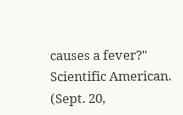causes a fever?" Scientific American. (Sept. 20,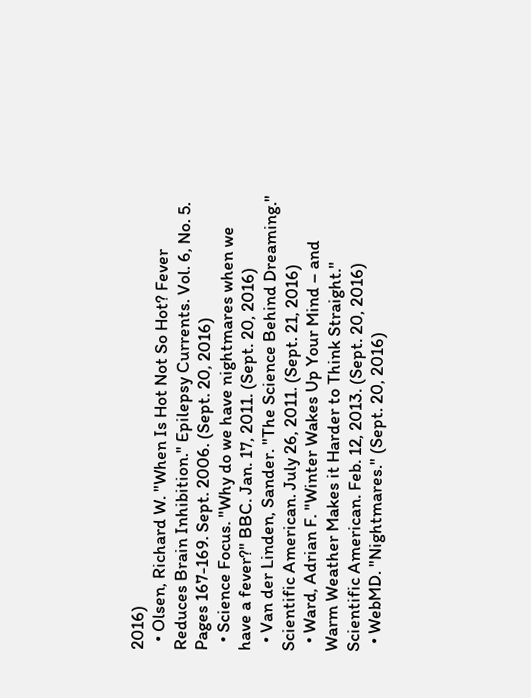2016)
  • Olsen, Richard W. "When Is Hot Not So Hot? Fever Reduces Brain Inhibition." Epilepsy Currents. Vol. 6, No. 5. Pages 167-169. Sept. 2006. (Sept. 20, 2016)
  • Science Focus. "Why do we have nightmares when we have a fever?" BBC. Jan. 17, 2011. (Sept. 20, 2016)
  • Van der Linden, Sander. "The Science Behind Dreaming." Scientific American. July 26, 2011. (Sept. 21, 2016)
  • Ward, Adrian F. "Winter Wakes Up Your Mind – and Warm Weather Makes it Harder to Think Straight." Scientific American. Feb. 12, 2013. (Sept. 20, 2016)
  • WebMD. "Nightmares." (Sept. 20, 2016)